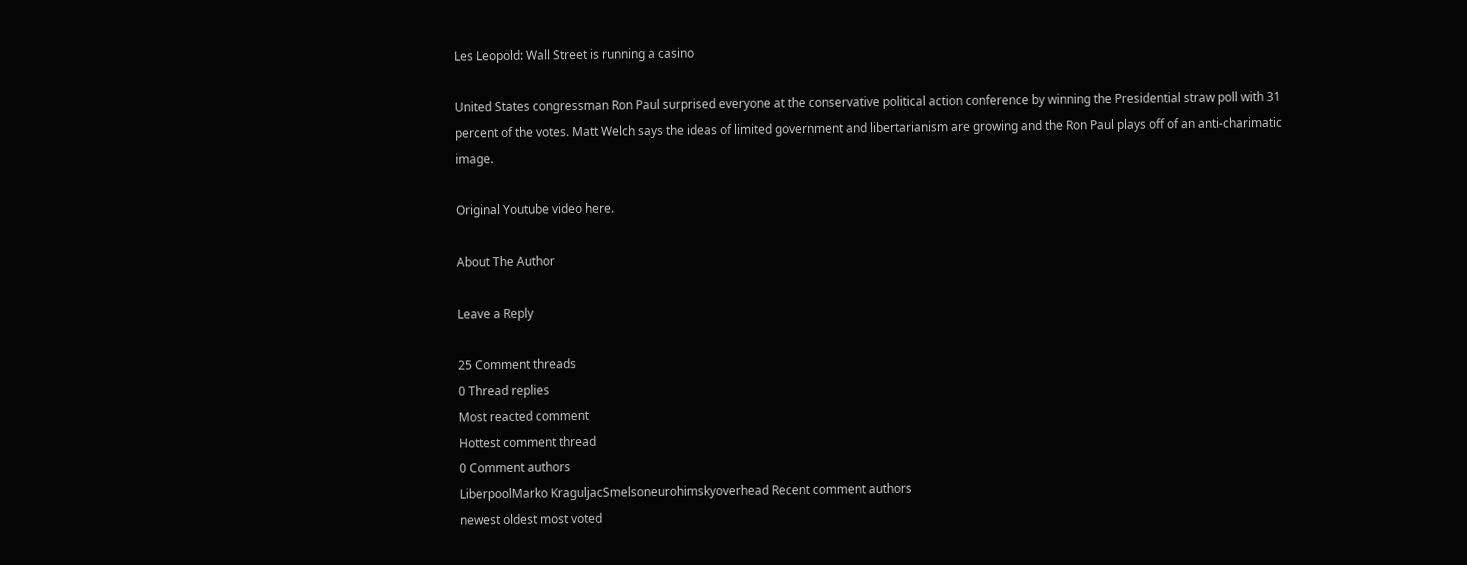Les Leopold: Wall Street is running a casino

United States congressman Ron Paul surprised everyone at the conservative political action conference by winning the Presidential straw poll with 31 percent of the votes. Matt Welch says the ideas of limited government and libertarianism are growing and the Ron Paul plays off of an anti-charimatic image.

Original Youtube video here.

About The Author

Leave a Reply

25 Comment threads
0 Thread replies
Most reacted comment
Hottest comment thread
0 Comment authors
LiberpoolMarko KraguljacSmelsoneurohimskyoverhead Recent comment authors
newest oldest most voted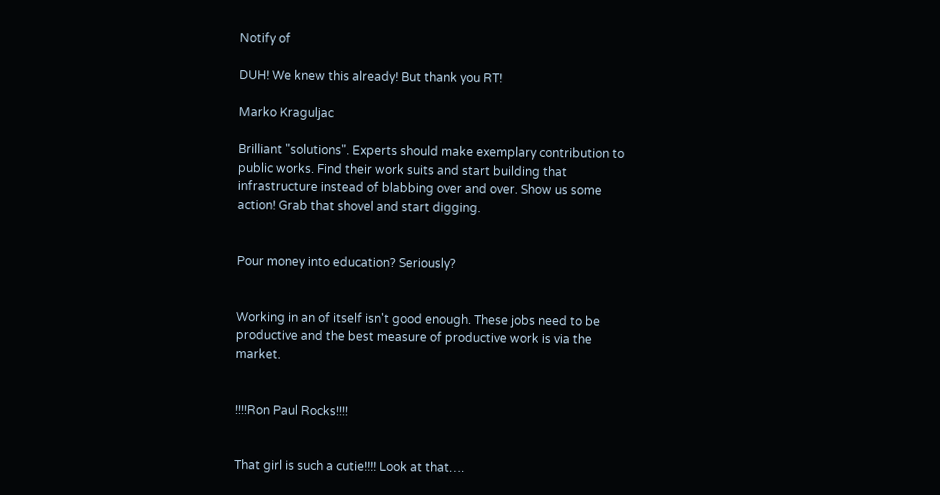Notify of

DUH! We knew this already! But thank you RT!

Marko Kraguljac

Brilliant "solutions". Experts should make exemplary contribution to public works. Find their work suits and start building that infrastructure instead of blabbing over and over. Show us some action! Grab that shovel and start digging.


Pour money into education? Seriously?


Working in an of itself isn't good enough. These jobs need to be productive and the best measure of productive work is via the market.


!!!!Ron Paul Rocks!!!!


That girl is such a cutie!!!! Look at that….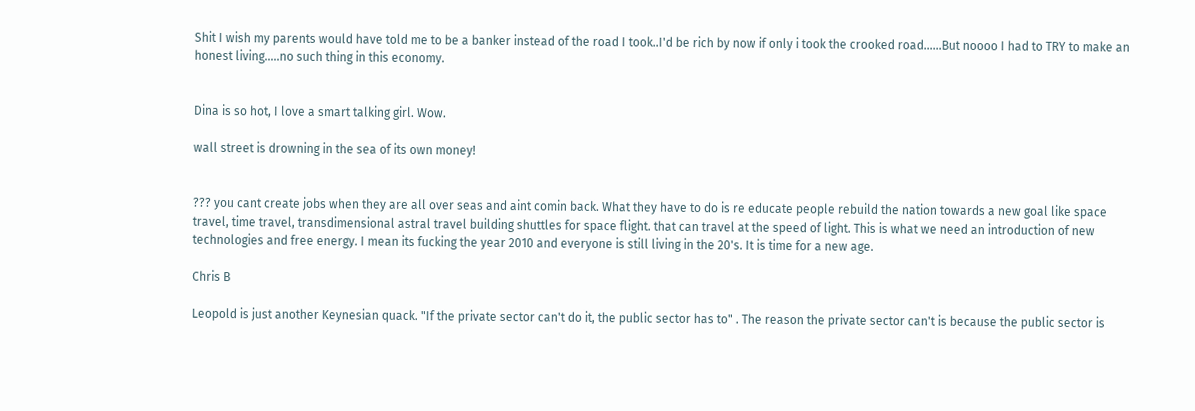Shit I wish my parents would have told me to be a banker instead of the road I took..I'd be rich by now if only i took the crooked road……But noooo I had to TRY to make an honest living…..no such thing in this economy.


Dina is so hot, I love a smart talking girl. Wow.

wall street is drowning in the sea of its own money!


??? you cant create jobs when they are all over seas and aint comin back. What they have to do is re educate people rebuild the nation towards a new goal like space travel, time travel, transdimensional astral travel building shuttles for space flight. that can travel at the speed of light. This is what we need an introduction of new technologies and free energy. I mean its fucking the year 2010 and everyone is still living in the 20's. It is time for a new age.

Chris B

Leopold is just another Keynesian quack. "If the private sector can't do it, the public sector has to" . The reason the private sector can't is because the public sector is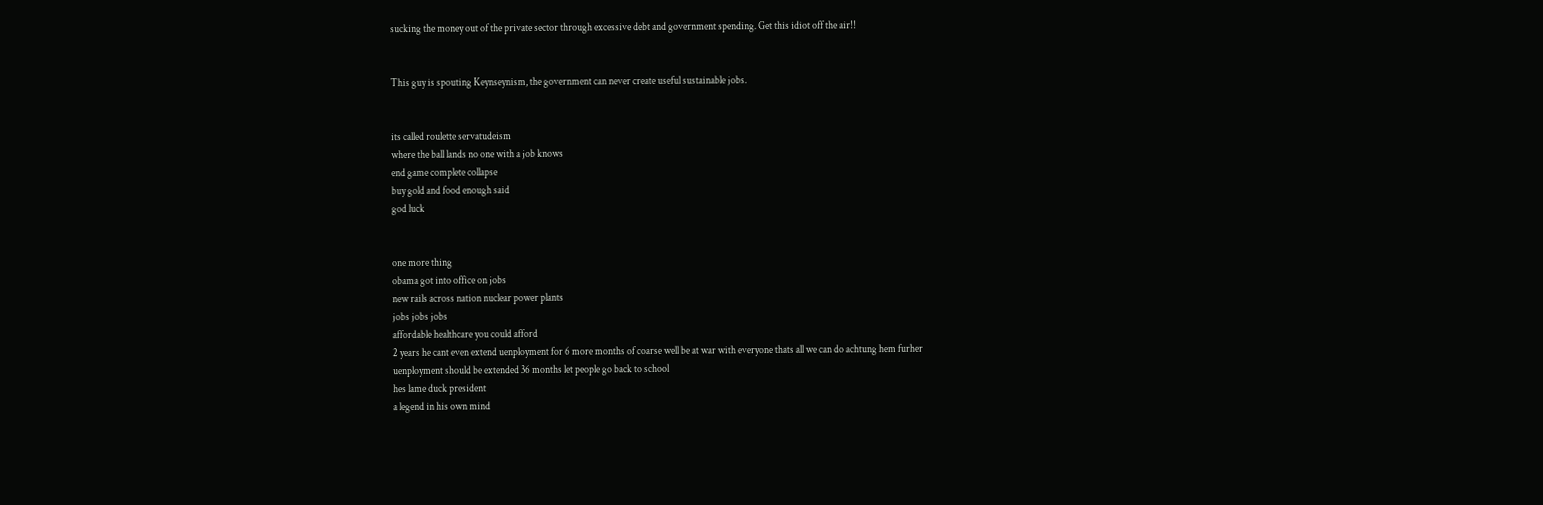sucking the money out of the private sector through excessive debt and government spending. Get this idiot off the air!!


This guy is spouting Keynseynism, the government can never create useful sustainable jobs.


its called roulette servatudeism
where the ball lands no one with a job knows
end game complete collapse
buy gold and food enough said
god luck


one more thing
obama got into office on jobs
new rails across nation nuclear power plants
jobs jobs jobs
affordable healthcare you could afford
2 years he cant even extend uenployment for 6 more months of coarse well be at war with everyone thats all we can do achtung hem furher
uenployment should be extended 36 months let people go back to school
hes lame duck president
a legend in his own mind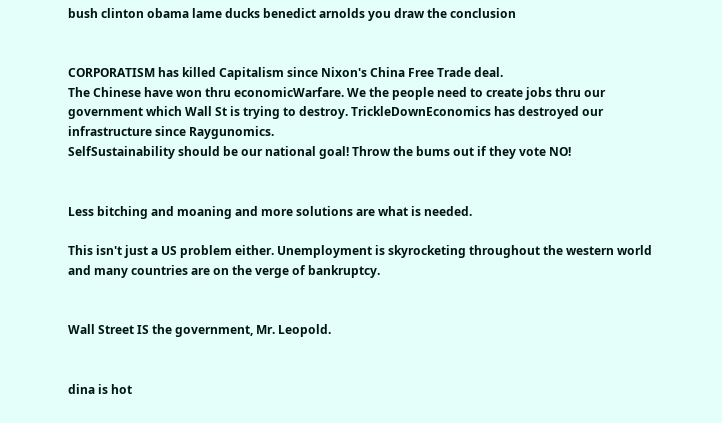bush clinton obama lame ducks benedict arnolds you draw the conclusion


CORPORATISM has killed Capitalism since Nixon's China Free Trade deal.
The Chinese have won thru economicWarfare. We the people need to create jobs thru our government which Wall St is trying to destroy. TrickleDownEconomics has destroyed our infrastructure since Raygunomics.
SelfSustainability should be our national goal! Throw the bums out if they vote NO!


Less bitching and moaning and more solutions are what is needed.

This isn't just a US problem either. Unemployment is skyrocketing throughout the western world and many countries are on the verge of bankruptcy.


Wall Street IS the government, Mr. Leopold.


dina is hot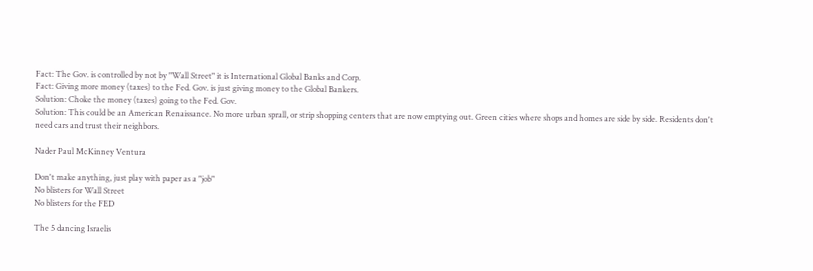Fact: The Gov. is controlled by not by "Wall Street" it is International Global Banks and Corp.
Fact: Giving more money (taxes) to the Fed. Gov. is just giving money to the Global Bankers.
Solution: Choke the money (taxes) going to the Fed. Gov.
Solution: This could be an American Renaissance. No more urban sprall, or strip shopping centers that are now emptying out. Green cities where shops and homes are side by side. Residents don't need cars and trust their neighbors.

Nader Paul McKinney Ventura

Don't make anything, just play with paper as a "job"
No blisters for Wall Street
No blisters for the FED

The 5 dancing Israelis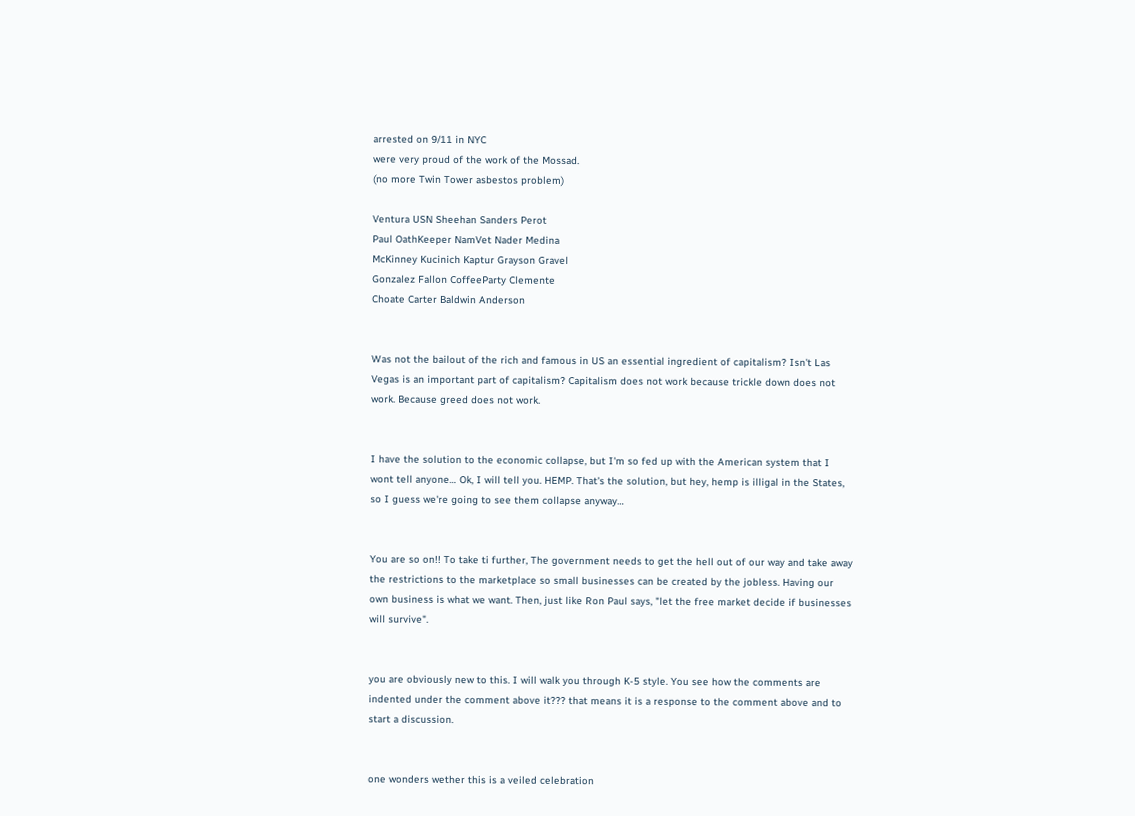arrested on 9/11 in NYC
were very proud of the work of the Mossad.
(no more Twin Tower asbestos problem)

Ventura USN Sheehan Sanders Perot
Paul OathKeeper NamVet Nader Medina
McKinney Kucinich Kaptur Grayson Gravel
Gonzalez Fallon CoffeeParty Clemente
Choate Carter Baldwin Anderson


Was not the bailout of the rich and famous in US an essential ingredient of capitalism? Isn't Las Vegas is an important part of capitalism? Capitalism does not work because trickle down does not work. Because greed does not work.


I have the solution to the economic collapse, but I'm so fed up with the American system that I wont tell anyone… Ok, I will tell you. HEMP. That's the solution, but hey, hemp is illigal in the States, so I guess we're going to see them collapse anyway…


You are so on!! To take ti further, The government needs to get the hell out of our way and take away the restrictions to the marketplace so small businesses can be created by the jobless. Having our own business is what we want. Then, just like Ron Paul says, "let the free market decide if businesses will survive".


you are obviously new to this. I will walk you through K-5 style. You see how the comments are indented under the comment above it??? that means it is a response to the comment above and to start a discussion.


one wonders wether this is a veiled celebration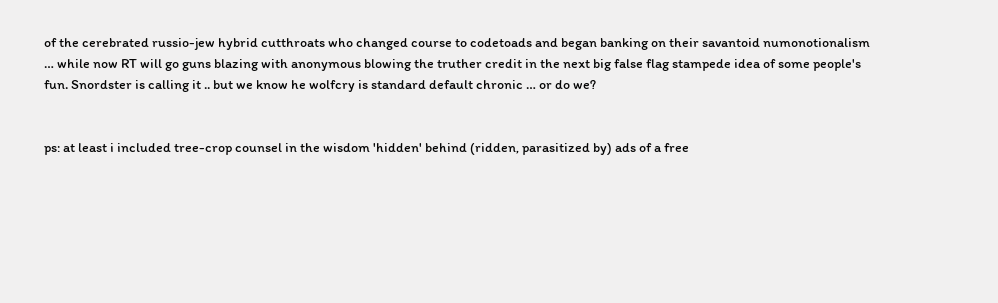of the cerebrated russio-jew hybrid cutthroats who changed course to codetoads and began banking on their savantoid numonotionalism … while now RT will go guns blazing with anonymous blowing the truther credit in the next big false flag stampede idea of some people's fun. Snordster is calling it .. but we know he wolfcry is standard default chronic … or do we?


ps: at least i included tree-crop counsel in the wisdom 'hidden' behind (ridden, parasitized by) ads of a free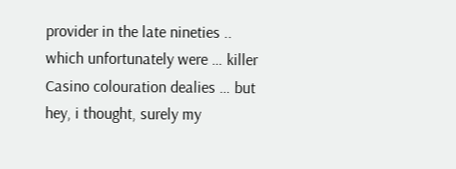provider in the late nineties .. which unfortunately were … killer Casino colouration dealies … but hey, i thought, surely my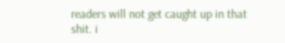readers will not get caught up in that shit. i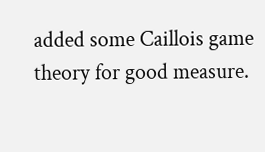added some Caillois game theory for good measure.